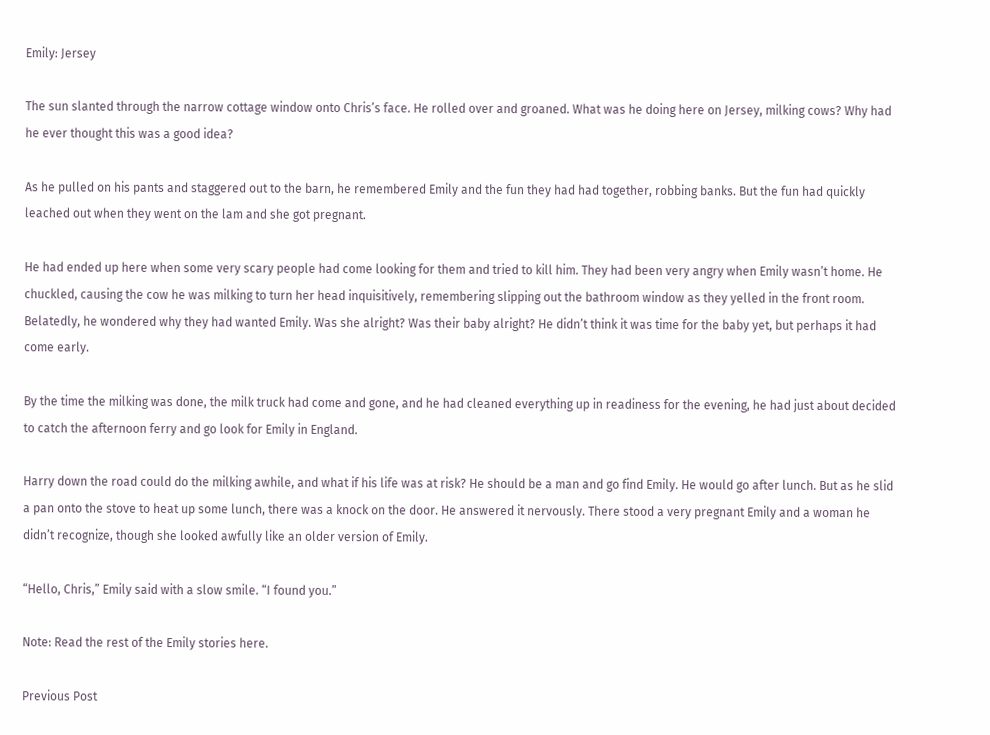Emily: Jersey

The sun slanted through the narrow cottage window onto Chris’s face. He rolled over and groaned. What was he doing here on Jersey, milking cows? Why had he ever thought this was a good idea?

As he pulled on his pants and staggered out to the barn, he remembered Emily and the fun they had had together, robbing banks. But the fun had quickly leached out when they went on the lam and she got pregnant.

He had ended up here when some very scary people had come looking for them and tried to kill him. They had been very angry when Emily wasn’t home. He chuckled, causing the cow he was milking to turn her head inquisitively, remembering slipping out the bathroom window as they yelled in the front room. Belatedly, he wondered why they had wanted Emily. Was she alright? Was their baby alright? He didn’t think it was time for the baby yet, but perhaps it had come early.

By the time the milking was done, the milk truck had come and gone, and he had cleaned everything up in readiness for the evening, he had just about decided to catch the afternoon ferry and go look for Emily in England.

Harry down the road could do the milking awhile, and what if his life was at risk? He should be a man and go find Emily. He would go after lunch. But as he slid a pan onto the stove to heat up some lunch, there was a knock on the door. He answered it nervously. There stood a very pregnant Emily and a woman he didn’t recognize, though she looked awfully like an older version of Emily.

“Hello, Chris,” Emily said with a slow smile. “I found you.”

Note: Read the rest of the Emily stories here.

Previous Post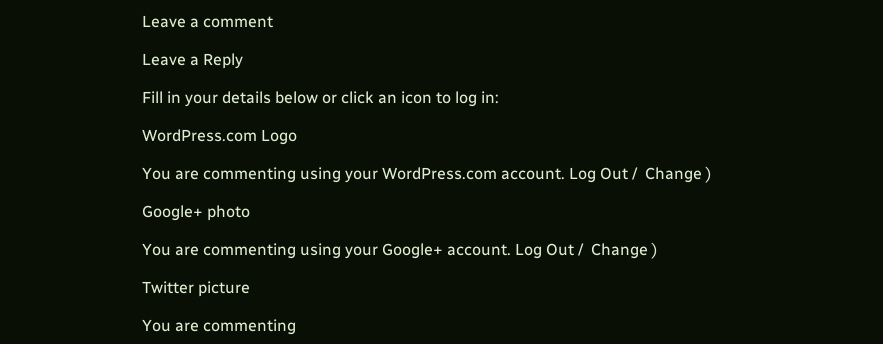Leave a comment

Leave a Reply

Fill in your details below or click an icon to log in:

WordPress.com Logo

You are commenting using your WordPress.com account. Log Out /  Change )

Google+ photo

You are commenting using your Google+ account. Log Out /  Change )

Twitter picture

You are commenting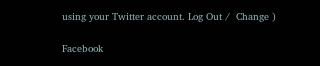using your Twitter account. Log Out /  Change )

Facebook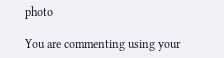photo

You are commenting using your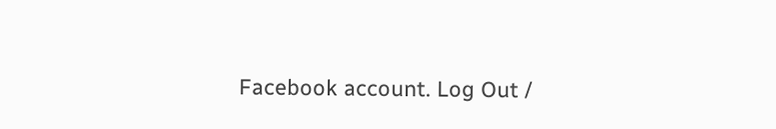Facebook account. Log Out /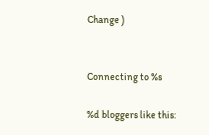Change )


Connecting to %s

%d bloggers like this: